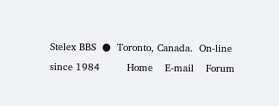Stelex BBS  ●  Toronto, Canada.  On-line since 1984         Home    E-mail    Forum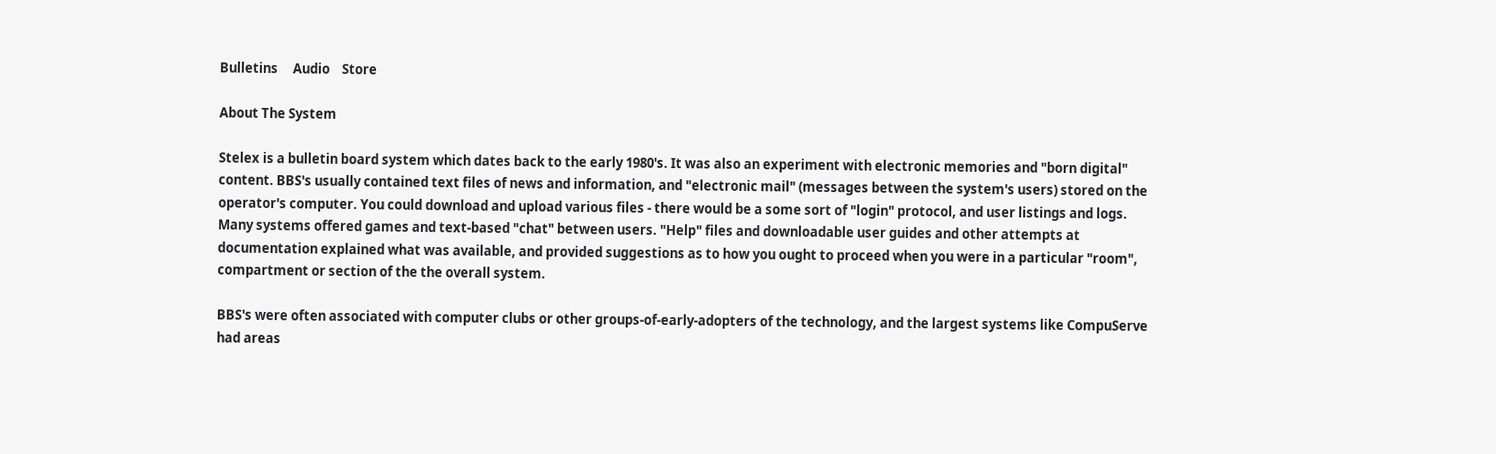Bulletins     Audio    Store

About The System

Stelex is a bulletin board system which dates back to the early 1980's. It was also an experiment with electronic memories and "born digital" content. BBS's usually contained text files of news and information, and "electronic mail" (messages between the system's users) stored on the operator's computer. You could download and upload various files - there would be a some sort of "login" protocol, and user listings and logs.  Many systems offered games and text-based "chat" between users. "Help" files and downloadable user guides and other attempts at documentation explained what was available, and provided suggestions as to how you ought to proceed when you were in a particular "room", compartment or section of the the overall system.

BBS's were often associated with computer clubs or other groups-of-early-adopters of the technology, and the largest systems like CompuServe had areas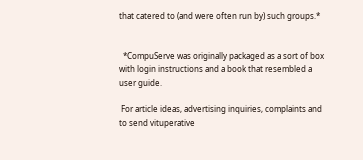that catered to (and were often run by) such groups.*


  *CompuServe was originally packaged as a sort of box with login instructions and a book that resembled a user guide.

 For article ideas, advertising inquiries, complaints and to send vituperative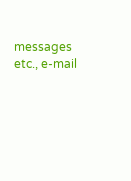messages etc., e-mail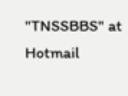"TNSSBBS" at Hotmail